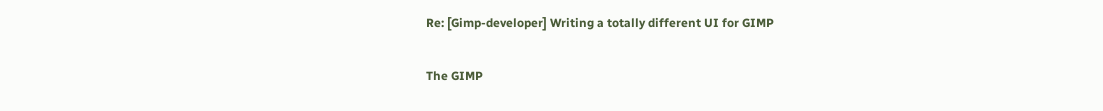Re: [Gimp-developer] Writing a totally different UI for GIMP

The GIMP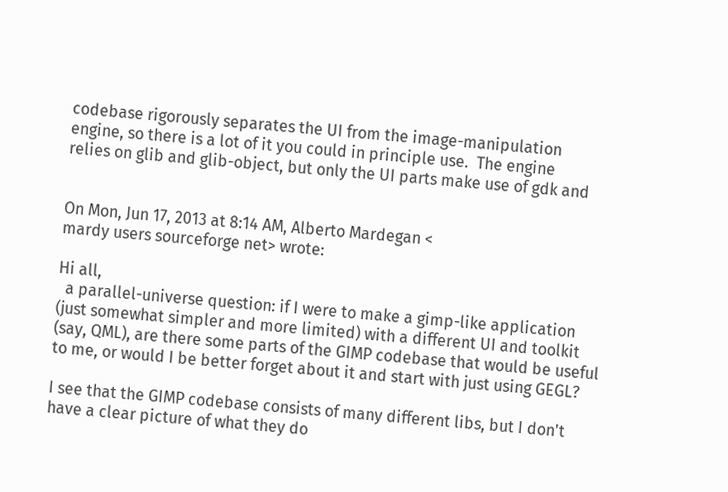codebase rigorously separates the UI from the image-manipulation
engine, so there is a lot of it you could in principle use.  The engine
relies on glib and glib-object, but only the UI parts make use of gdk and


On Mon, Jun 17, 2013 at 8:14 AM, Alberto Mardegan <
mardy users sourceforge net> wrote:

Hi all,
  a parallel-universe question: if I were to make a gimp-like application
(just somewhat simpler and more limited) with a different UI and toolkit
(say, QML), are there some parts of the GIMP codebase that would be useful
to me, or would I be better forget about it and start with just using GEGL?

I see that the GIMP codebase consists of many different libs, but I don't
have a clear picture of what they do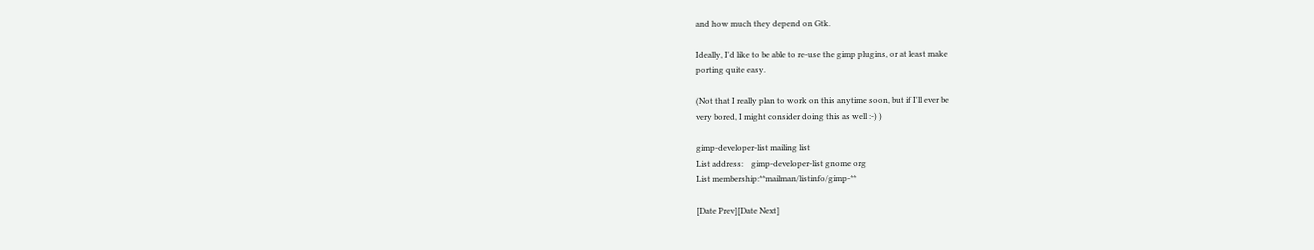and how much they depend on Gtk.

Ideally, I'd like to be able to re-use the gimp plugins, or at least make
porting quite easy.

(Not that I really plan to work on this anytime soon, but if I'll ever be
very bored, I might consider doing this as well :-) )

gimp-developer-list mailing list
List address:    gimp-developer-list gnome org
List membership:**mailman/listinfo/gimp-**

[Date Prev][Date Next]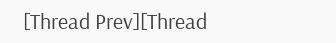[Thread Prev][Thread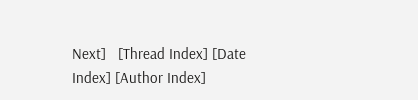Next]   [Thread Index] [Date Index] [Author Index]